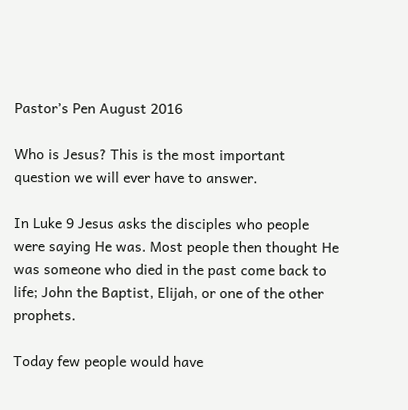Pastor’s Pen August 2016

Who is Jesus? This is the most important question we will ever have to answer.

In Luke 9 Jesus asks the disciples who people were saying He was. Most people then thought He was someone who died in the past come back to life; John the Baptist, Elijah, or one of the other prophets.

Today few people would have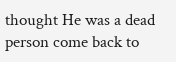thought He was a dead person come back to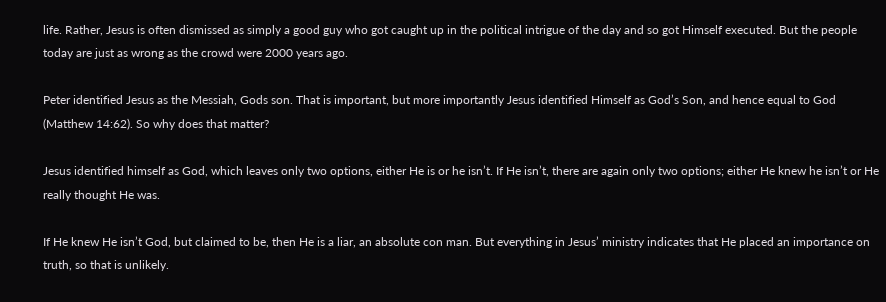life. Rather, Jesus is often dismissed as simply a good guy who got caught up in the political intrigue of the day and so got Himself executed. But the people today are just as wrong as the crowd were 2000 years ago.

Peter identified Jesus as the Messiah, Gods son. That is important, but more importantly Jesus identified Himself as God’s Son, and hence equal to God (Matthew 14:62). So why does that matter?

Jesus identified himself as God, which leaves only two options, either He is or he isn’t. If He isn’t, there are again only two options; either He knew he isn’t or He really thought He was.

If He knew He isn’t God, but claimed to be, then He is a liar, an absolute con man. But everything in Jesus’ ministry indicates that He placed an importance on truth, so that is unlikely.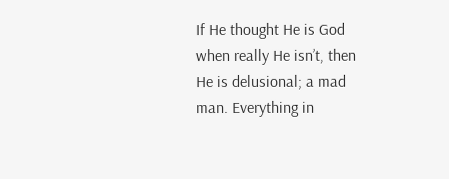If He thought He is God when really He isn’t, then He is delusional; a mad man. Everything in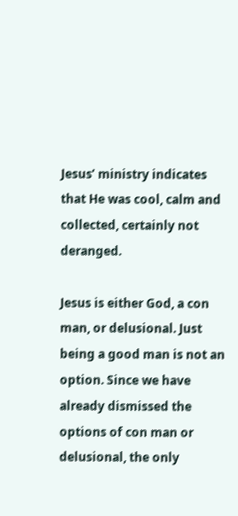Jesus’ ministry indicates that He was cool, calm and collected, certainly not deranged.

Jesus is either God, a con man, or delusional. Just being a good man is not an option. Since we have already dismissed the options of con man or delusional, the only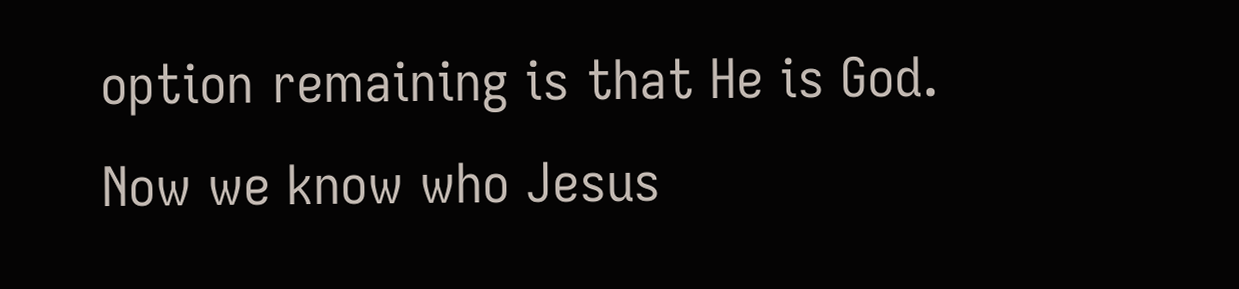option remaining is that He is God. Now we know who Jesus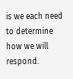is we each need to determine how we will respond.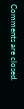Comments are closed.